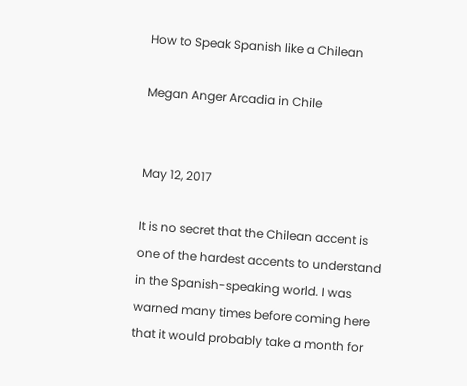How to Speak Spanish like a Chilean

Megan Anger Arcadia in Chile


May 12, 2017

It is no secret that the Chilean accent is one of the hardest accents to understand in the Spanish-speaking world. I was warned many times before coming here that it would probably take a month for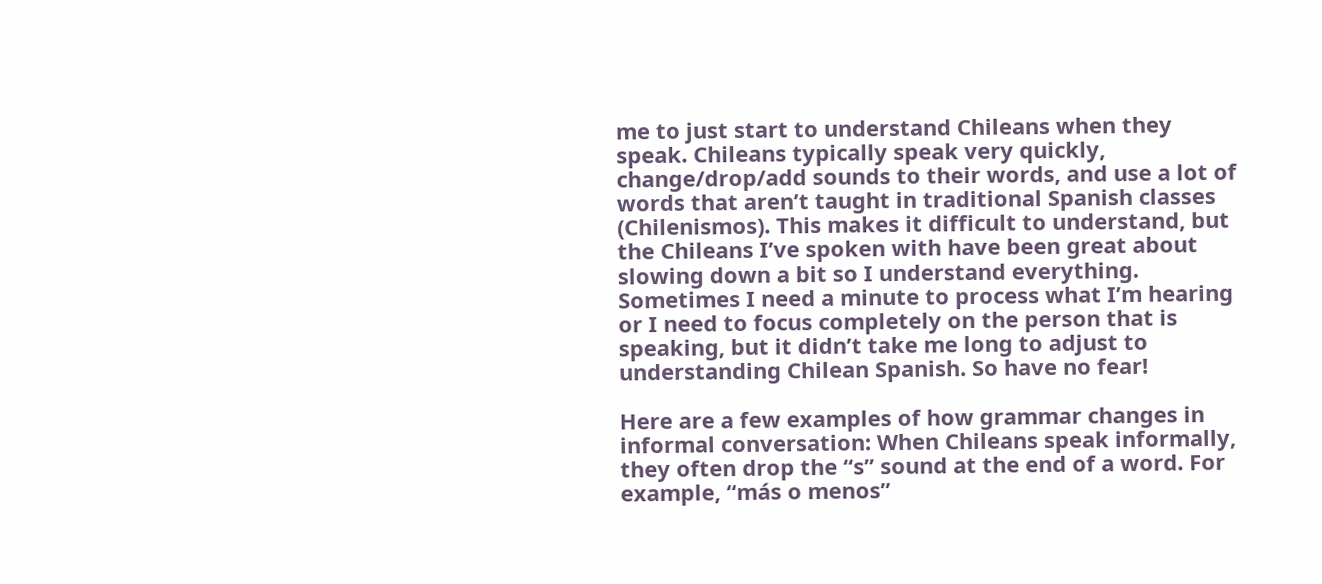me to just start to understand Chileans when they speak. Chileans typically speak very quickly, change/drop/add sounds to their words, and use a lot of words that aren’t taught in traditional Spanish classes (Chilenismos). This makes it difficult to understand, but the Chileans I’ve spoken with have been great about slowing down a bit so I understand everything. Sometimes I need a minute to process what I’m hearing or I need to focus completely on the person that is speaking, but it didn’t take me long to adjust to understanding Chilean Spanish. So have no fear!

Here are a few examples of how grammar changes in informal conversation: When Chileans speak informally, they often drop the “s” sound at the end of a word. For example, “más o menos”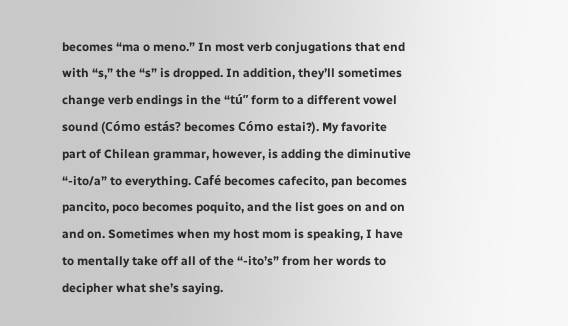becomes “ma o meno.” In most verb conjugations that end with “s,” the “s” is dropped. In addition, they’ll sometimes change verb endings in the “tú” form to a different vowel sound (Cómo estás? becomes Cómo estai?). My favorite part of Chilean grammar, however, is adding the diminutive “-ito/a” to everything. Café becomes cafecito, pan becomes pancito, poco becomes poquito, and the list goes on and on and on. Sometimes when my host mom is speaking, I have to mentally take off all of the “-ito’s” from her words to decipher what she’s saying.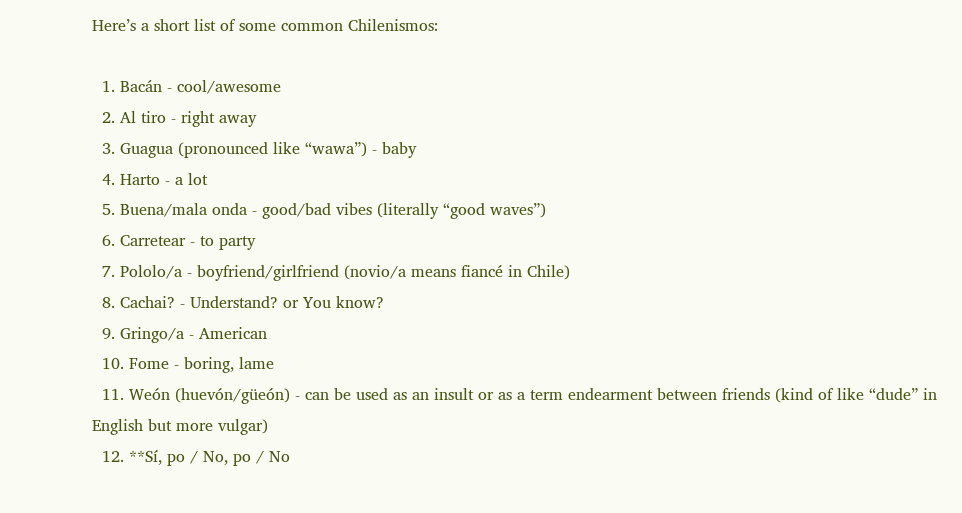Here’s a short list of some common Chilenismos:

  1. Bacán - cool/awesome
  2. Al tiro - right away
  3. Guagua (pronounced like “wawa”) - baby
  4. Harto - a lot
  5. Buena/mala onda - good/bad vibes (literally “good waves”)
  6. Carretear - to party
  7. Pololo/a - boyfriend/girlfriend (novio/a means fiancé in Chile)
  8. Cachai? - Understand? or You know?
  9. Gringo/a - American
  10. Fome - boring, lame
  11. Weón (huevón/güeón) - can be used as an insult or as a term endearment between friends (kind of like “dude” in English but more vulgar)
  12. **Sí, po / No, po / No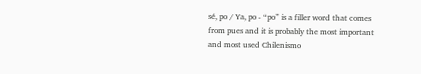sé, po / Ya, po - “po” is a filler word that comes from pues and it is probably the most important and most used Chilenismo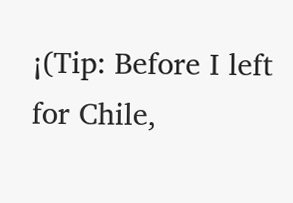¡(Tip: Before I left for Chile,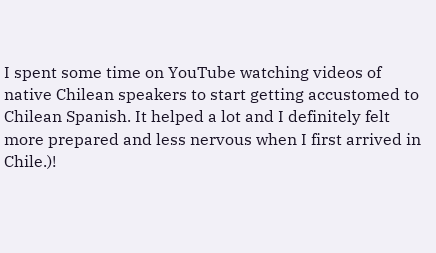I spent some time on YouTube watching videos of native Chilean speakers to start getting accustomed to Chilean Spanish. It helped a lot and I definitely felt more prepared and less nervous when I first arrived in Chile.)!